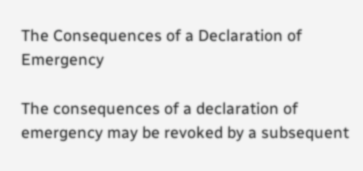The Consequences of a Declaration of Emergency

The consequences of a declaration of emergency may be revoked by a subsequent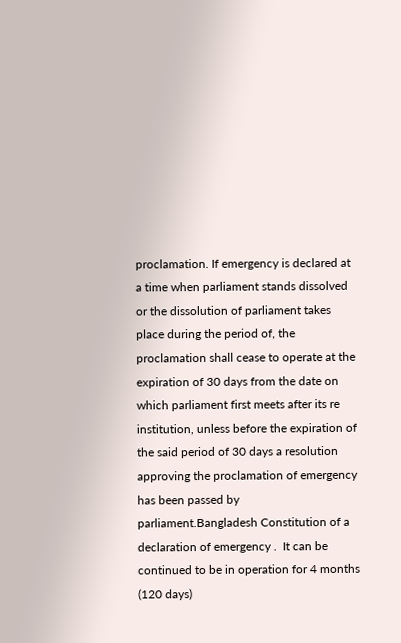proclamation. If emergency is declared at a time when parliament stands dissolved or the dissolution of parliament takes place during the period of, the proclamation shall cease to operate at the expiration of 30 days from the date on which parliament first meets after its re institution, unless before the expiration of the said period of 30 days a resolution approving the proclamation of emergency has been passed by parliament.Bangladesh Constitution of a declaration of emergency .  It can be continued to be in operation for 4 months (120 days)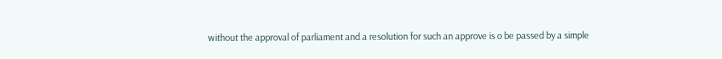without the approval of parliament and a resolution for such an approve is o be passed by a simple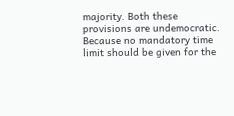majority. Both these provisions are undemocratic. Because no mandatory time limit should be given for the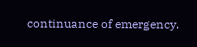continuance of emergency.